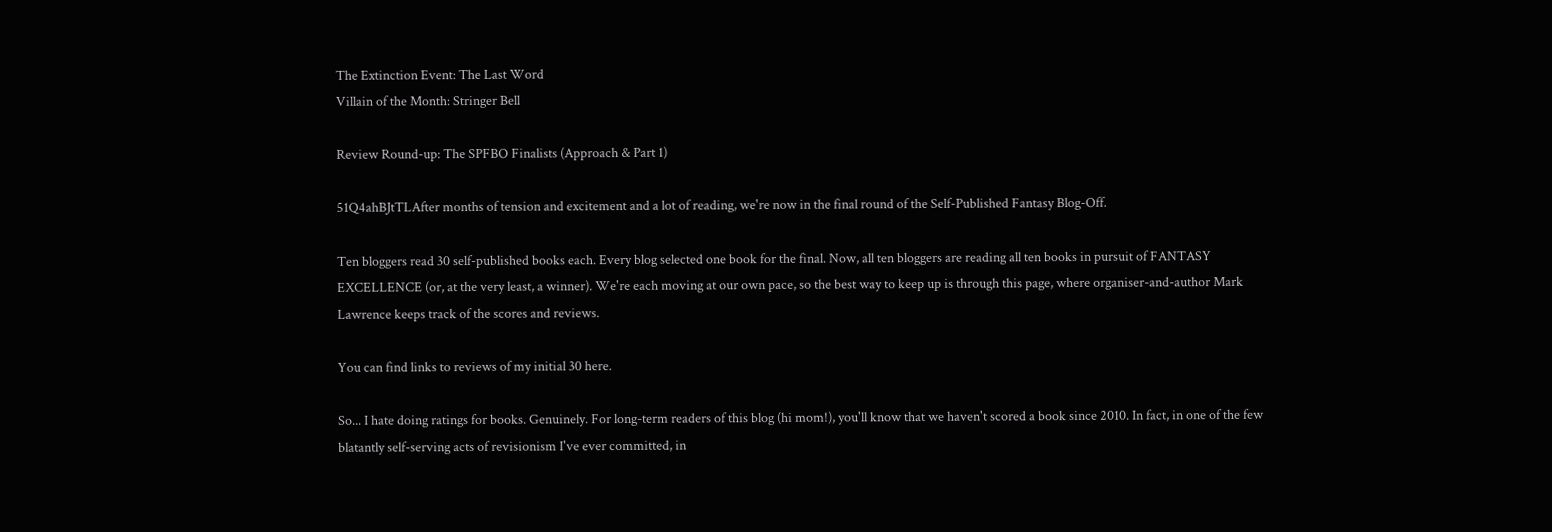The Extinction Event: The Last Word
Villain of the Month: Stringer Bell

Review Round-up: The SPFBO Finalists (Approach & Part 1)

51Q4ahBJtTLAfter months of tension and excitement and a lot of reading, we're now in the final round of the Self-Published Fantasy Blog-Off.

Ten bloggers read 30 self-published books each. Every blog selected one book for the final. Now, all ten bloggers are reading all ten books in pursuit of FANTASY EXCELLENCE (or, at the very least, a winner). We're each moving at our own pace, so the best way to keep up is through this page, where organiser-and-author Mark Lawrence keeps track of the scores and reviews.

You can find links to reviews of my initial 30 here.

So... I hate doing ratings for books. Genuinely. For long-term readers of this blog (hi mom!), you'll know that we haven't scored a book since 2010. In fact, in one of the few blatantly self-serving acts of revisionism I've ever committed, in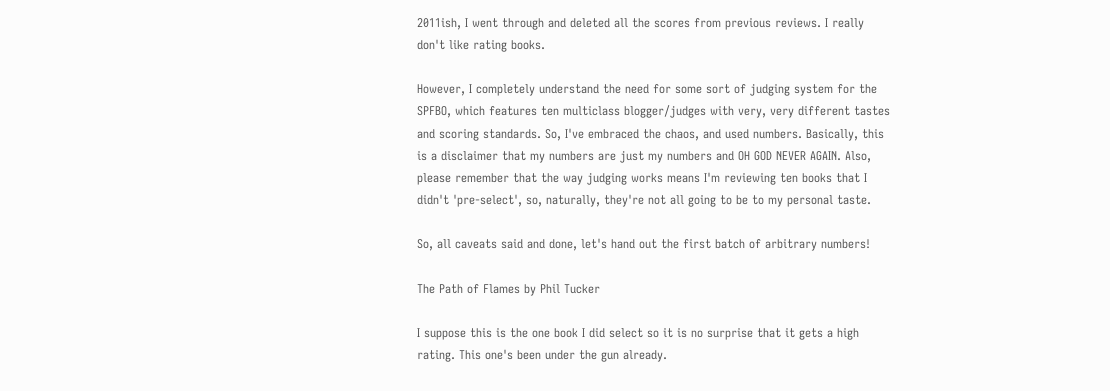2011ish, I went through and deleted all the scores from previous reviews. I really don't like rating books.

However, I completely understand the need for some sort of judging system for the SPFBO, which features ten multiclass blogger/judges with very, very different tastes and scoring standards. So, I've embraced the chaos, and used numbers. Basically, this is a disclaimer that my numbers are just my numbers and OH GOD NEVER AGAIN. Also, please remember that the way judging works means I'm reviewing ten books that I didn't 'pre-select', so, naturally, they're not all going to be to my personal taste.

So, all caveats said and done, let's hand out the first batch of arbitrary numbers!

The Path of Flames by Phil Tucker

I suppose this is the one book I did select so it is no surprise that it gets a high rating. This one's been under the gun already.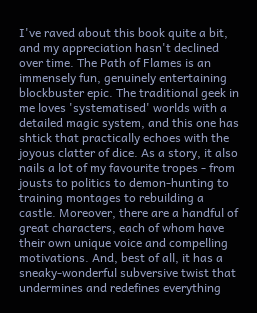I've raved about this book quite a bit, and my appreciation hasn't declined over time. The Path of Flames is an immensely fun, genuinely entertaining blockbuster epic. The traditional geek in me loves 'systematised' worlds with a detailed magic system, and this one has shtick that practically echoes with the joyous clatter of dice. As a story, it also nails a lot of my favourite tropes - from jousts to politics to demon-hunting to training montages to rebuilding a castle. Moreover, there are a handful of great characters, each of whom have their own unique voice and compelling motivations. And, best of all, it has a sneaky-wonderful subversive twist that undermines and redefines everything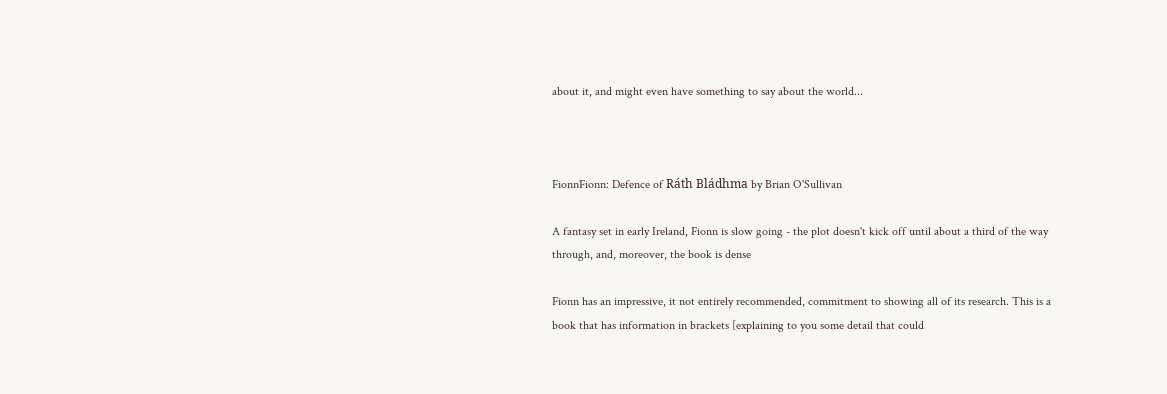about it, and might even have something to say about the world...



FionnFionn: Defence of Ráth Bládhma by Brian O'Sullivan

A fantasy set in early Ireland, Fionn is slow going - the plot doesn't kick off until about a third of the way through, and, moreover, the book is dense

Fionn has an impressive, it not entirely recommended, commitment to showing all of its research. This is a book that has information in brackets [explaining to you some detail that could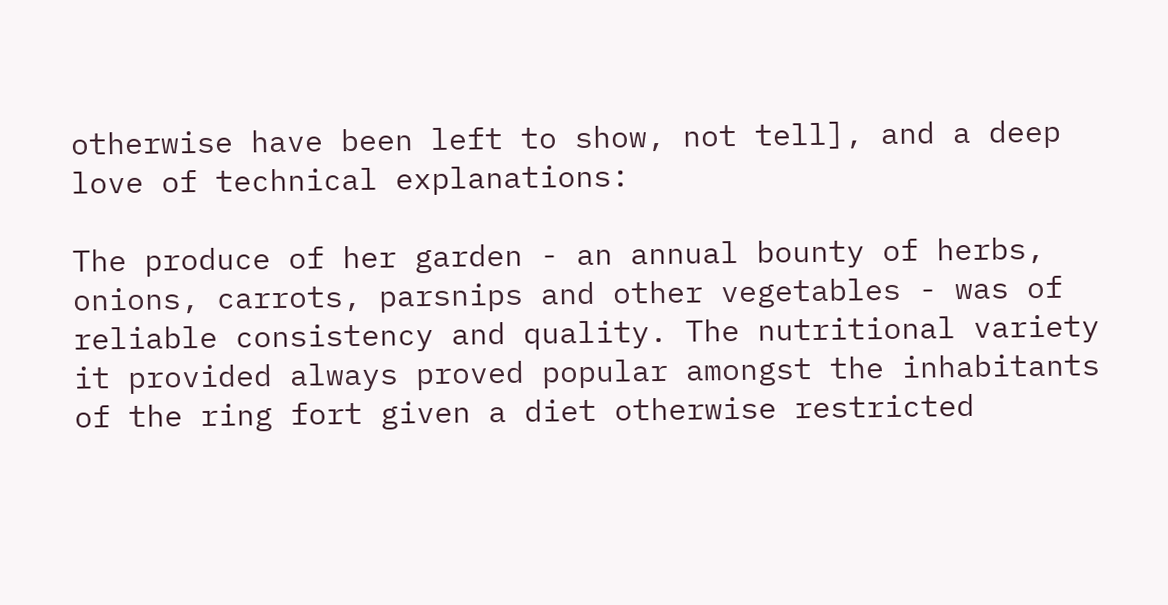otherwise have been left to show, not tell], and a deep love of technical explanations:

The produce of her garden - an annual bounty of herbs, onions, carrots, parsnips and other vegetables - was of reliable consistency and quality. The nutritional variety it provided always proved popular amongst the inhabitants of the ring fort given a diet otherwise restricted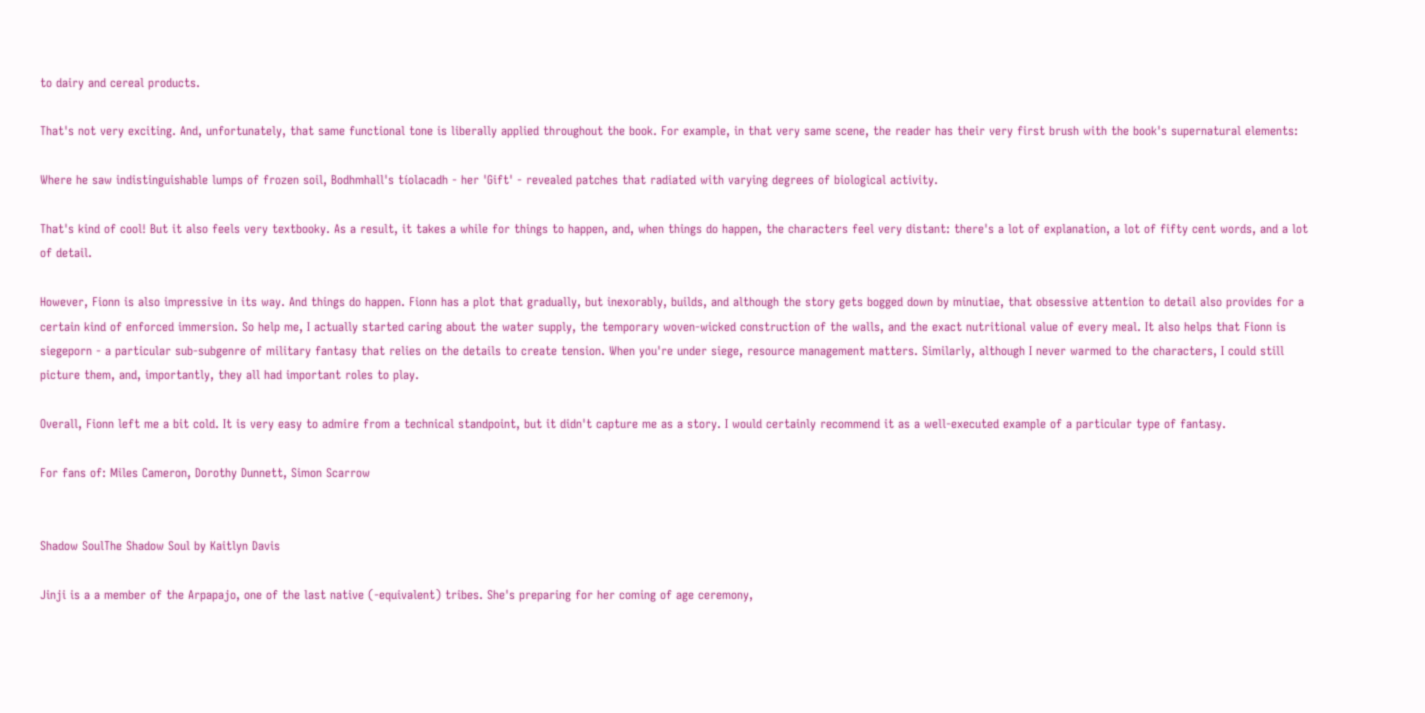to dairy and cereal products.

That's not very exciting. And, unfortunately, that same functional tone is liberally applied throughout the book. For example, in that very same scene, the reader has their very first brush with the book's supernatural elements:

Where he saw indistinguishable lumps of frozen soil, Bodhmhall's tíolacadh - her 'Gift' - revealed patches that radiated with varying degrees of biological activity.

That's kind of cool! But it also feels very textbooky. As a result, it takes a while for things to happen, and, when things do happen, the characters feel very distant: there's a lot of explanation, a lot of fifty cent words, and a lot of detail.

However, Fionn is also impressive in its way. And things do happen. Fionn has a plot that gradually, but inexorably, builds, and although the story gets bogged down by minutiae, that obsessive attention to detail also provides for a certain kind of enforced immersion. So help me, I actually started caring about the water supply, the temporary woven-wicked construction of the walls, and the exact nutritional value of every meal. It also helps that Fionn is siegeporn - a particular sub-subgenre of military fantasy that relies on the details to create tension. When you're under siege, resource management matters. Similarly, although I never warmed to the characters, I could still picture them, and, importantly, they all had important roles to play.

Overall, Fionn left me a bit cold. It is very easy to admire from a technical standpoint, but it didn't capture me as a story. I would certainly recommend it as a well-executed example of a particular type of fantasy.

For fans of: Miles Cameron, Dorothy Dunnett, Simon Scarrow


Shadow SoulThe Shadow Soul by Kaitlyn Davis

Jinji is a a member of the Arpapajo, one of the last native (-equivalent) tribes. She's preparing for her coming of age ceremony,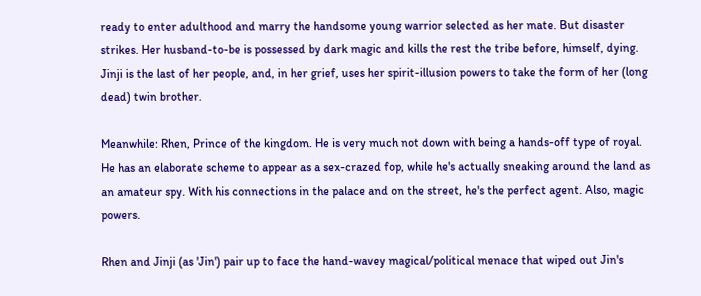ready to enter adulthood and marry the handsome young warrior selected as her mate. But disaster strikes. Her husband-to-be is possessed by dark magic and kills the rest the tribe before, himself, dying. Jinji is the last of her people, and, in her grief, uses her spirit-illusion powers to take the form of her (long dead) twin brother.

Meanwhile: Rhen, Prince of the kingdom. He is very much not down with being a hands-off type of royal. He has an elaborate scheme to appear as a sex-crazed fop, while he's actually sneaking around the land as an amateur spy. With his connections in the palace and on the street, he's the perfect agent. Also, magic powers.

Rhen and Jinji (as 'Jin') pair up to face the hand-wavey magical/political menace that wiped out Jin's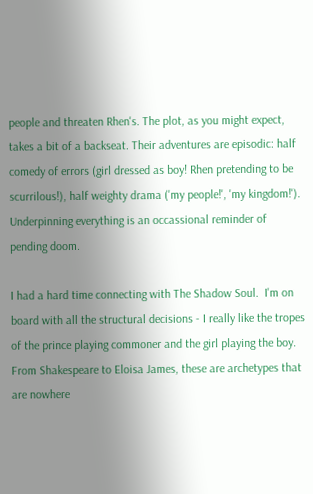people and threaten Rhen's. The plot, as you might expect, takes a bit of a backseat. Their adventures are episodic: half comedy of errors (girl dressed as boy! Rhen pretending to be scurrilous!), half weighty drama ('my people!', 'my kingdom!'). Underpinning everything is an occassional reminder of pending doom.

I had a hard time connecting with The Shadow Soul.  I'm on board with all the structural decisions - I really like the tropes of the prince playing commoner and the girl playing the boy. From Shakespeare to Eloisa James, these are archetypes that are nowhere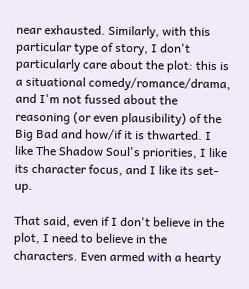near exhausted. Similarly, with this particular type of story, I don't particularly care about the plot: this is a situational comedy/romance/drama, and I'm not fussed about the reasoning (or even plausibility) of the Big Bad and how/if it is thwarted. I like The Shadow Soul's priorities, I like its character focus, and I like its set-up.

That said, even if I don't believe in the plot, I need to believe in the characters. Even armed with a hearty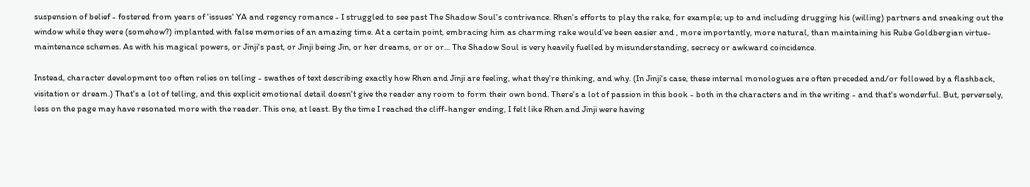suspension of belief - fostered from years of 'issues' YA and regency romance - I struggled to see past The Shadow Soul's contrivance. Rhen's efforts to play the rake, for example; up to and including drugging his (willing) partners and sneaking out the window while they were (somehow?) implanted with false memories of an amazing time. At a certain point, embracing him as charming rake would've been easier and , more importantly, more natural, than maintaining his Rube Goldbergian virtue-maintenance schemes. As with his magical powers, or Jinji's past, or Jinji being Jin, or her dreams, or or or... The Shadow Soul is very heavily fuelled by misunderstanding, secrecy or awkward coincidence.

Instead, character development too often relies on telling - swathes of text describing exactly how Rhen and Jinji are feeling, what they're thinking, and why. (In Jinji's case, these internal monologues are often preceded and/or followed by a flashback, visitation or dream.) That's a lot of telling, and this explicit emotional detail doesn't give the reader any room to form their own bond. There's a lot of passion in this book - both in the characters and in the writing - and that's wonderful. But, perversely, less on the page may have resonated more with the reader. This one, at least. By the time I reached the cliff-hanger ending, I felt like Rhen and Jinji were having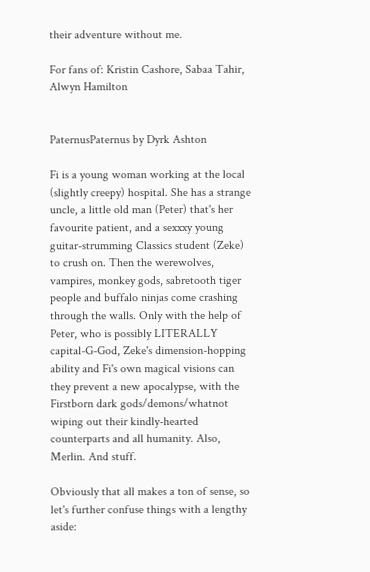their adventure without me.

For fans of: Kristin Cashore, Sabaa Tahir, Alwyn Hamilton


PaternusPaternus by Dyrk Ashton

Fi is a young woman working at the local (slightly creepy) hospital. She has a strange uncle, a little old man (Peter) that's her favourite patient, and a sexxxy young guitar-strumming Classics student (Zeke) to crush on. Then the werewolves, vampires, monkey gods, sabretooth tiger people and buffalo ninjas come crashing through the walls. Only with the help of Peter, who is possibly LITERALLY capital-G-God, Zeke's dimension-hopping ability and Fi's own magical visions can they prevent a new apocalypse, with the Firstborn dark gods/demons/whatnot wiping out their kindly-hearted counterparts and all humanity. Also, Merlin. And stuff.

Obviously that all makes a ton of sense, so let's further confuse things with a lengthy aside: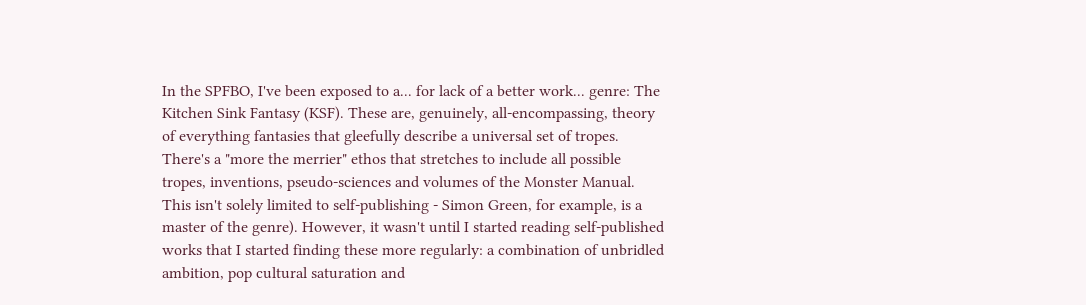In the SPFBO, I've been exposed to a... for lack of a better work... genre: The Kitchen Sink Fantasy (KSF). These are, genuinely, all-encompassing, theory of everything fantasies that gleefully describe a universal set of tropes. There's a "more the merrier" ethos that stretches to include all possible tropes, inventions, pseudo-sciences and volumes of the Monster Manual. This isn't solely limited to self-publishing - Simon Green, for example, is a master of the genre). However, it wasn't until I started reading self-published works that I started finding these more regularly: a combination of unbridled ambition, pop cultural saturation and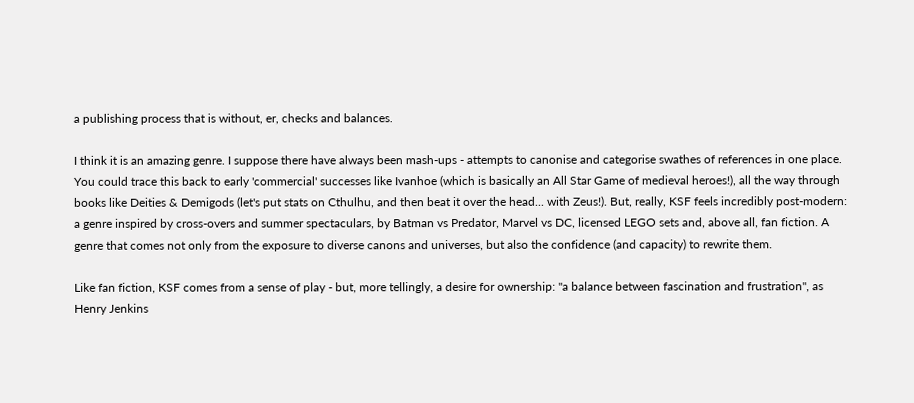a publishing process that is without, er, checks and balances.

I think it is an amazing genre. I suppose there have always been mash-ups - attempts to canonise and categorise swathes of references in one place. You could trace this back to early 'commercial' successes like Ivanhoe (which is basically an All Star Game of medieval heroes!), all the way through books like Deities & Demigods (let's put stats on Cthulhu, and then beat it over the head... with Zeus!). But, really, KSF feels incredibly post-modern: a genre inspired by cross-overs and summer spectaculars, by Batman vs Predator, Marvel vs DC, licensed LEGO sets and, above all, fan fiction. A genre that comes not only from the exposure to diverse canons and universes, but also the confidence (and capacity) to rewrite them.

Like fan fiction, KSF comes from a sense of play - but, more tellingly, a desire for ownership: "a balance between fascination and frustration", as Henry Jenkins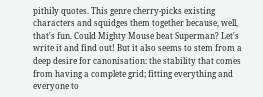pithily quotes. This genre cherry-picks existing characters and squidges them together because, well, that's fun. Could Mighty Mouse beat Superman? Let's write it and find out! But it also seems to stem from a deep desire for canonisation: the stability that comes from having a complete grid; fitting everything and everyone to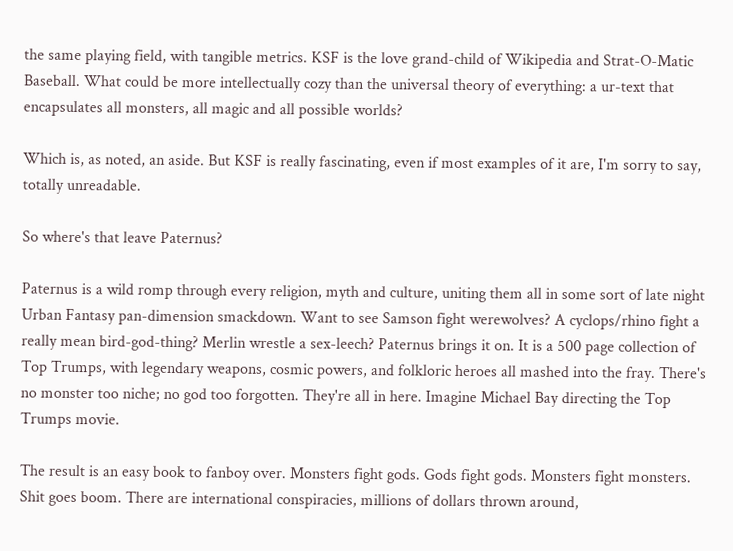the same playing field, with tangible metrics. KSF is the love grand-child of Wikipedia and Strat-O-Matic Baseball. What could be more intellectually cozy than the universal theory of everything: a ur-text that encapsulates all monsters, all magic and all possible worlds?

Which is, as noted, an aside. But KSF is really fascinating, even if most examples of it are, I'm sorry to say, totally unreadable.

So where's that leave Paternus?

Paternus is a wild romp through every religion, myth and culture, uniting them all in some sort of late night Urban Fantasy pan-dimension smackdown. Want to see Samson fight werewolves? A cyclops/rhino fight a really mean bird-god-thing? Merlin wrestle a sex-leech? Paternus brings it on. It is a 500 page collection of Top Trumps, with legendary weapons, cosmic powers, and folkloric heroes all mashed into the fray. There's no monster too niche; no god too forgotten. They're all in here. Imagine Michael Bay directing the Top Trumps movie.

The result is an easy book to fanboy over. Monsters fight gods. Gods fight gods. Monsters fight monsters. Shit goes boom. There are international conspiracies, millions of dollars thrown around,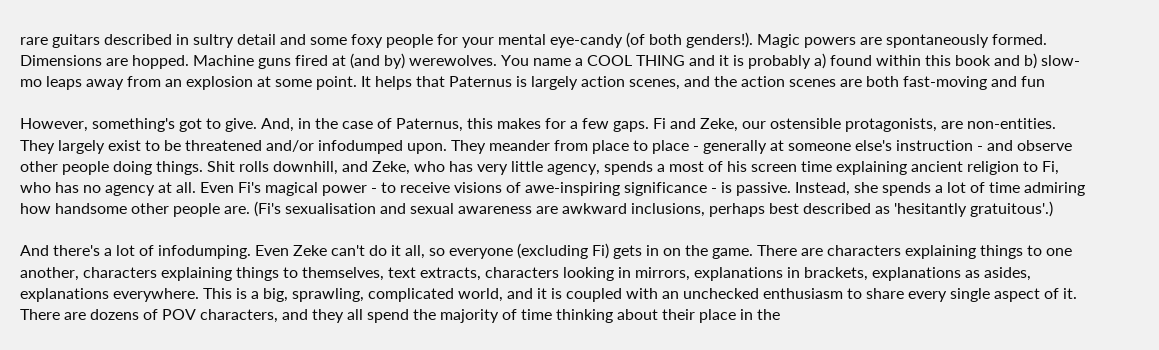rare guitars described in sultry detail and some foxy people for your mental eye-candy (of both genders!). Magic powers are spontaneously formed. Dimensions are hopped. Machine guns fired at (and by) werewolves. You name a COOL THING and it is probably a) found within this book and b) slow-mo leaps away from an explosion at some point. It helps that Paternus is largely action scenes, and the action scenes are both fast-moving and fun

However, something's got to give. And, in the case of Paternus, this makes for a few gaps. Fi and Zeke, our ostensible protagonists, are non-entities. They largely exist to be threatened and/or infodumped upon. They meander from place to place - generally at someone else's instruction - and observe other people doing things. Shit rolls downhill, and Zeke, who has very little agency, spends a most of his screen time explaining ancient religion to Fi, who has no agency at all. Even Fi's magical power - to receive visions of awe-inspiring significance - is passive. Instead, she spends a lot of time admiring how handsome other people are. (Fi's sexualisation and sexual awareness are awkward inclusions, perhaps best described as 'hesitantly gratuitous'.)

And there's a lot of infodumping. Even Zeke can't do it all, so everyone (excluding Fi) gets in on the game. There are characters explaining things to one another, characters explaining things to themselves, text extracts, characters looking in mirrors, explanations in brackets, explanations as asides, explanations everywhere. This is a big, sprawling, complicated world, and it is coupled with an unchecked enthusiasm to share every single aspect of it. There are dozens of POV characters, and they all spend the majority of time thinking about their place in the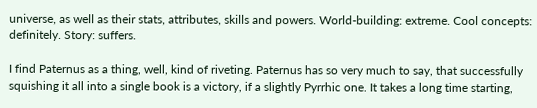universe, as well as their stats, attributes, skills and powers. World-building: extreme. Cool concepts: definitely. Story: suffers.

I find Paternus as a thing, well, kind of riveting. Paternus has so very much to say, that successfully squishing it all into a single book is a victory, if a slightly Pyrrhic one. It takes a long time starting,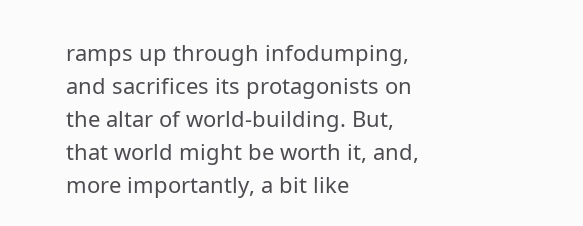ramps up through infodumping, and sacrifices its protagonists on the altar of world-building. But, that world might be worth it, and, more importantly, a bit like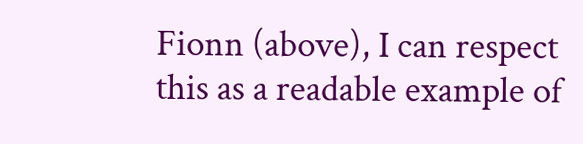Fionn (above), I can respect this as a readable example of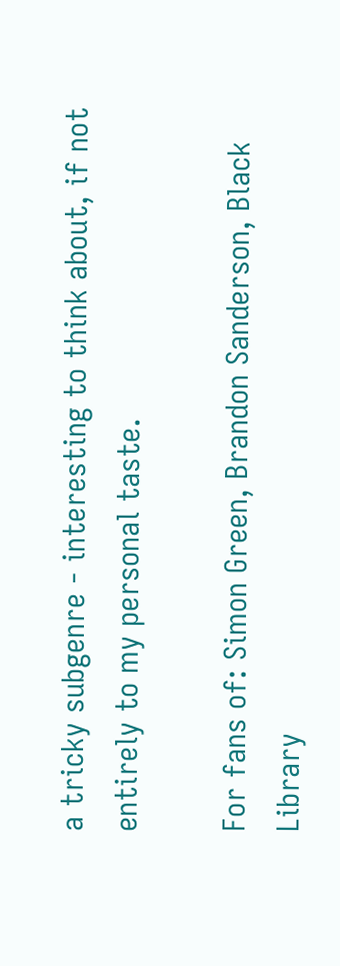a tricky subgenre - interesting to think about, if not entirely to my personal taste.

For fans of: Simon Green, Brandon Sanderson, Black Library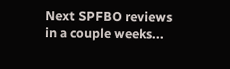Next SPFBO reviews in a couple weeks...